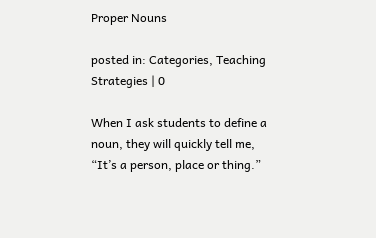Proper Nouns

posted in: Categories, Teaching Strategies | 0

When I ask students to define a noun, they will quickly tell me, “It’s a person, place or thing.”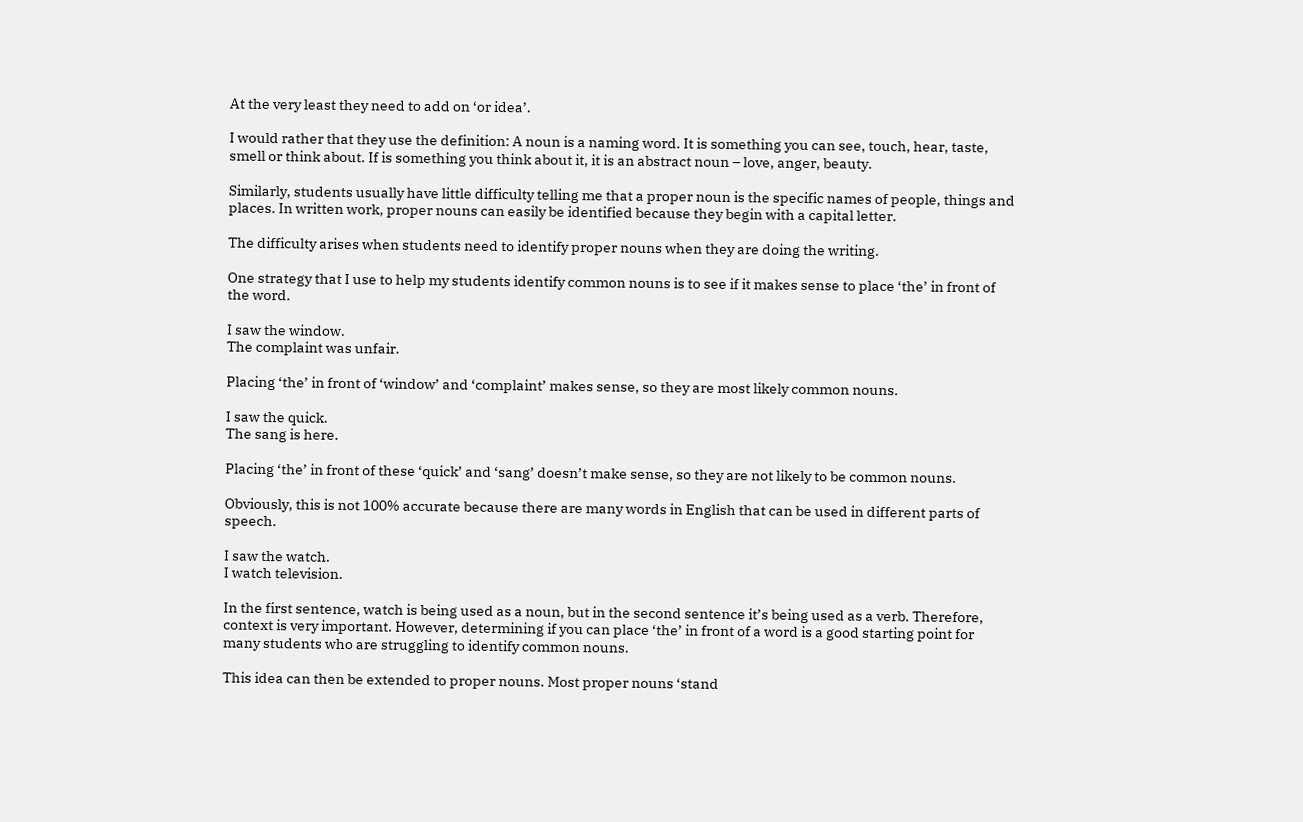At the very least they need to add on ‘or idea’.

I would rather that they use the definition: A noun is a naming word. It is something you can see, touch, hear, taste, smell or think about. If is something you think about it, it is an abstract noun – love, anger, beauty.

Similarly, students usually have little difficulty telling me that a proper noun is the specific names of people, things and places. In written work, proper nouns can easily be identified because they begin with a capital letter.

The difficulty arises when students need to identify proper nouns when they are doing the writing.

One strategy that I use to help my students identify common nouns is to see if it makes sense to place ‘the’ in front of the word.

I saw the window.
The complaint was unfair.

Placing ‘the’ in front of ‘window’ and ‘complaint’ makes sense, so they are most likely common nouns.

I saw the quick.
The sang is here.

Placing ‘the’ in front of these ‘quick’ and ‘sang’ doesn’t make sense, so they are not likely to be common nouns.

Obviously, this is not 100% accurate because there are many words in English that can be used in different parts of speech.

I saw the watch.
I watch television.

In the first sentence, watch is being used as a noun, but in the second sentence it’s being used as a verb. Therefore, context is very important. However, determining if you can place ‘the’ in front of a word is a good starting point for many students who are struggling to identify common nouns.

This idea can then be extended to proper nouns. Most proper nouns ‘stand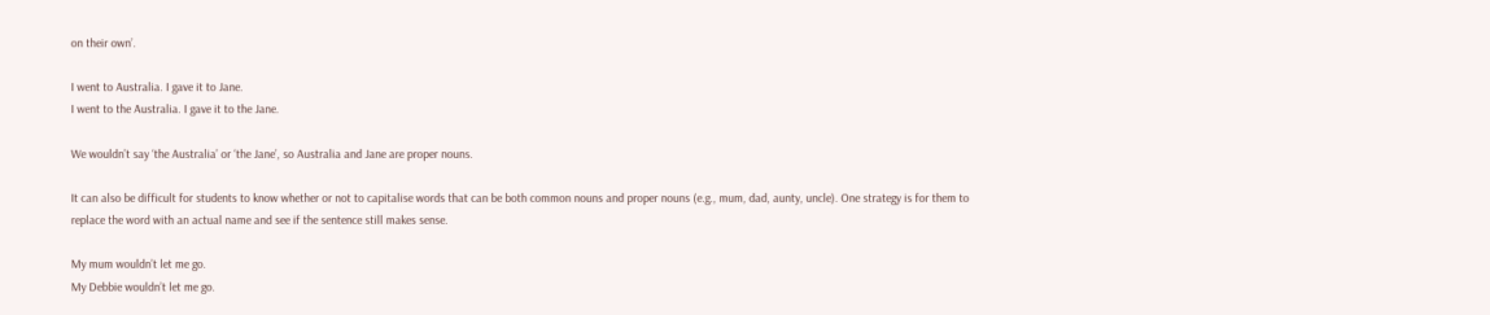on their own’.

I went to Australia. I gave it to Jane.
I went to the Australia. I gave it to the Jane.

We wouldn’t say ‘the Australia’ or ‘the Jane’, so Australia and Jane are proper nouns.

It can also be difficult for students to know whether or not to capitalise words that can be both common nouns and proper nouns (e.g., mum, dad, aunty, uncle). One strategy is for them to replace the word with an actual name and see if the sentence still makes sense.

My mum wouldn’t let me go.
My Debbie wouldn’t let me go.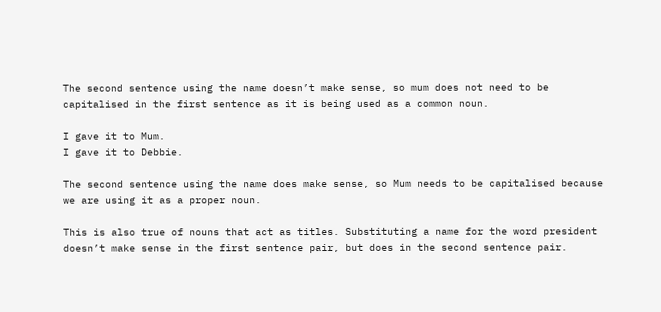The second sentence using the name doesn’t make sense, so mum does not need to be capitalised in the first sentence as it is being used as a common noun.

I gave it to Mum.
I gave it to Debbie.

The second sentence using the name does make sense, so Mum needs to be capitalised because we are using it as a proper noun.

This is also true of nouns that act as titles. Substituting a name for the word president doesn’t make sense in the first sentence pair, but does in the second sentence pair.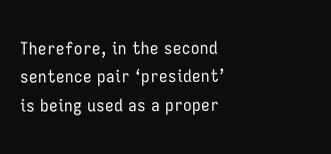Therefore, in the second sentence pair ‘president’ is being used as a proper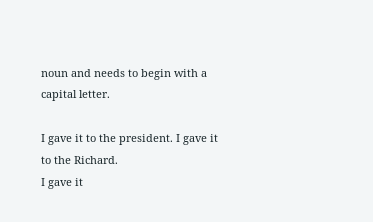noun and needs to begin with a capital letter.

I gave it to the president. I gave it to the Richard.
I gave it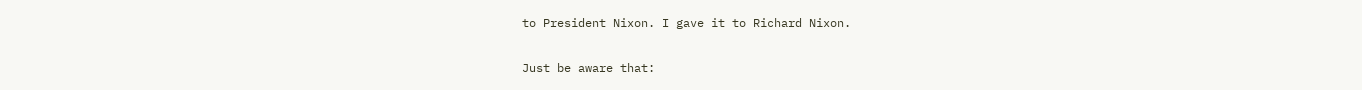to President Nixon. I gave it to Richard Nixon.

Just be aware that: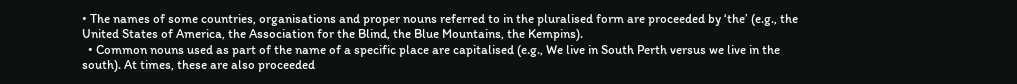• The names of some countries, organisations and proper nouns referred to in the pluralised form are proceeded by ‘the’ (e.g., the United States of America, the Association for the Blind, the Blue Mountains, the Kempins).
  • Common nouns used as part of the name of a specific place are capitalised (e.g., We live in South Perth versus we live in the south). At times, these are also proceeded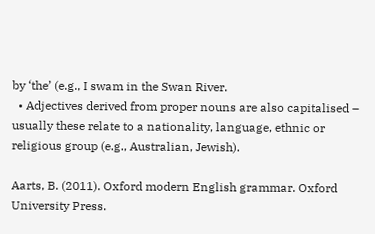by ‘the’ (e.g., I swam in the Swan River.
  • Adjectives derived from proper nouns are also capitalised – usually these relate to a nationality, language, ethnic or religious group (e.g., Australian, Jewish).

Aarts, B. (2011). Oxford modern English grammar. Oxford University Press.